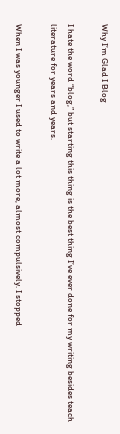Why I’m Glad I Blog

I hate the word “blog,” but starting this thing is the best thing I’ve ever done for my writing besides teach literature for years and years.

When I was younger I used to write a lot more, almost compulsively. I stopped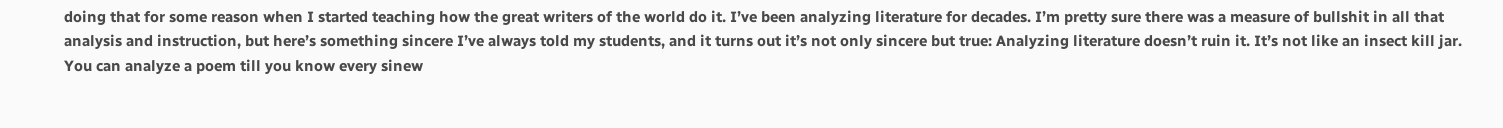doing that for some reason when I started teaching how the great writers of the world do it. I’ve been analyzing literature for decades. I’m pretty sure there was a measure of bullshit in all that analysis and instruction, but here’s something sincere I’ve always told my students, and it turns out it’s not only sincere but true: Analyzing literature doesn’t ruin it. It’s not like an insect kill jar. You can analyze a poem till you know every sinew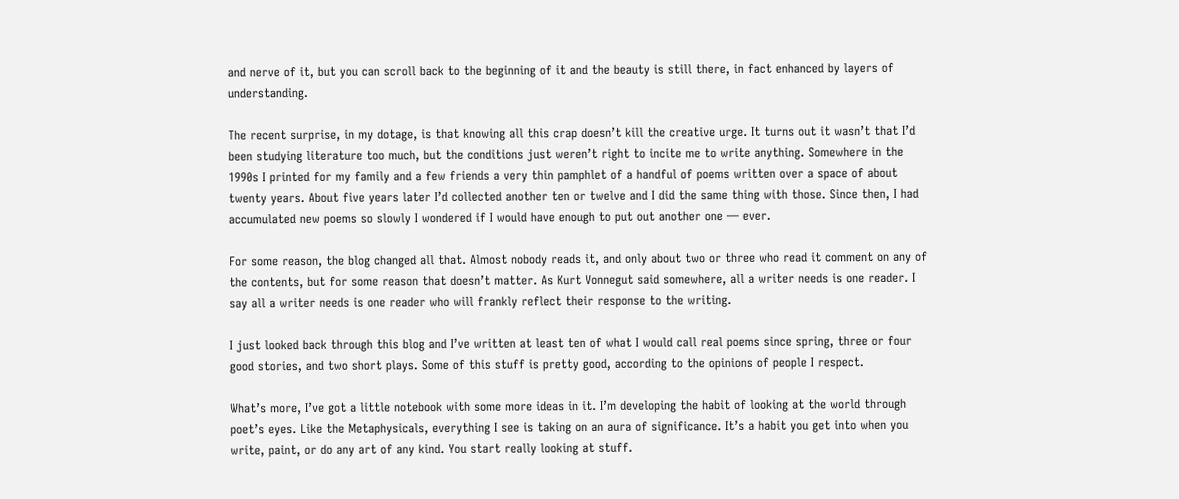and nerve of it, but you can scroll back to the beginning of it and the beauty is still there, in fact enhanced by layers of understanding.

The recent surprise, in my dotage, is that knowing all this crap doesn’t kill the creative urge. It turns out it wasn’t that I’d been studying literature too much, but the conditions just weren’t right to incite me to write anything. Somewhere in the 1990s I printed for my family and a few friends a very thin pamphlet of a handful of poems written over a space of about twenty years. About five years later I’d collected another ten or twelve and I did the same thing with those. Since then, I had accumulated new poems so slowly I wondered if I would have enough to put out another one — ever.

For some reason, the blog changed all that. Almost nobody reads it, and only about two or three who read it comment on any of the contents, but for some reason that doesn’t matter. As Kurt Vonnegut said somewhere, all a writer needs is one reader. I say all a writer needs is one reader who will frankly reflect their response to the writing.

I just looked back through this blog and I’ve written at least ten of what I would call real poems since spring, three or four good stories, and two short plays. Some of this stuff is pretty good, according to the opinions of people I respect.

What’s more, I’ve got a little notebook with some more ideas in it. I’m developing the habit of looking at the world through poet’s eyes. Like the Metaphysicals, everything I see is taking on an aura of significance. It’s a habit you get into when you write, paint, or do any art of any kind. You start really looking at stuff.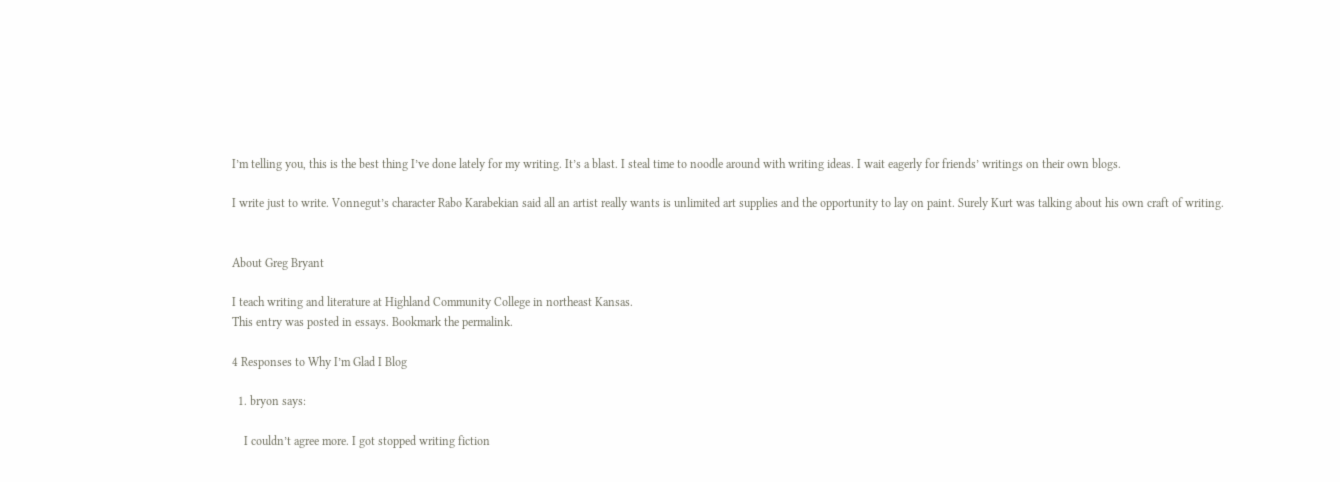I’m telling you, this is the best thing I’ve done lately for my writing. It’s a blast. I steal time to noodle around with writing ideas. I wait eagerly for friends’ writings on their own blogs.

I write just to write. Vonnegut’s character Rabo Karabekian said all an artist really wants is unlimited art supplies and the opportunity to lay on paint. Surely Kurt was talking about his own craft of writing.


About Greg Bryant

I teach writing and literature at Highland Community College in northeast Kansas.
This entry was posted in essays. Bookmark the permalink.

4 Responses to Why I’m Glad I Blog

  1. bryon says:

    I couldn’t agree more. I got stopped writing fiction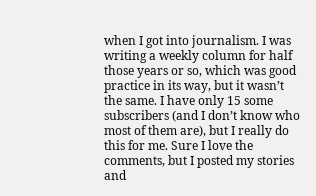when I got into journalism. I was writing a weekly column for half those years or so, which was good practice in its way, but it wasn’t the same. I have only 15 some subscribers (and I don’t know who most of them are), but I really do this for me. Sure I love the comments, but I posted my stories and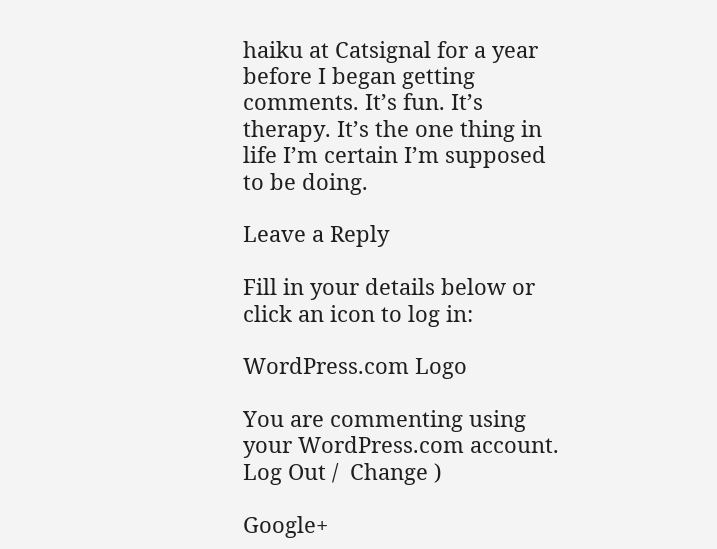haiku at Catsignal for a year before I began getting comments. It’s fun. It’s therapy. It’s the one thing in life I’m certain I’m supposed to be doing.

Leave a Reply

Fill in your details below or click an icon to log in:

WordPress.com Logo

You are commenting using your WordPress.com account. Log Out /  Change )

Google+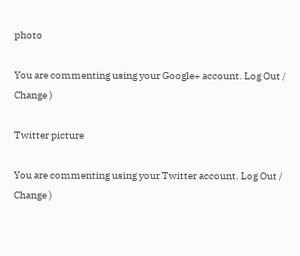photo

You are commenting using your Google+ account. Log Out /  Change )

Twitter picture

You are commenting using your Twitter account. Log Out /  Change )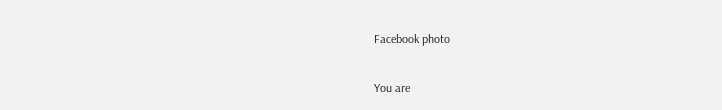Facebook photo

You are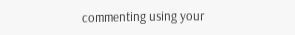commenting using your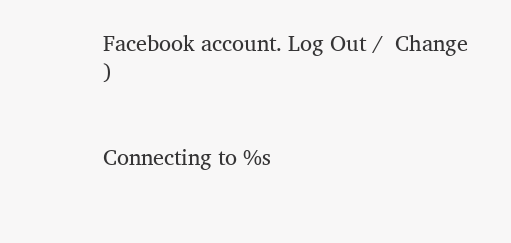Facebook account. Log Out /  Change )


Connecting to %s